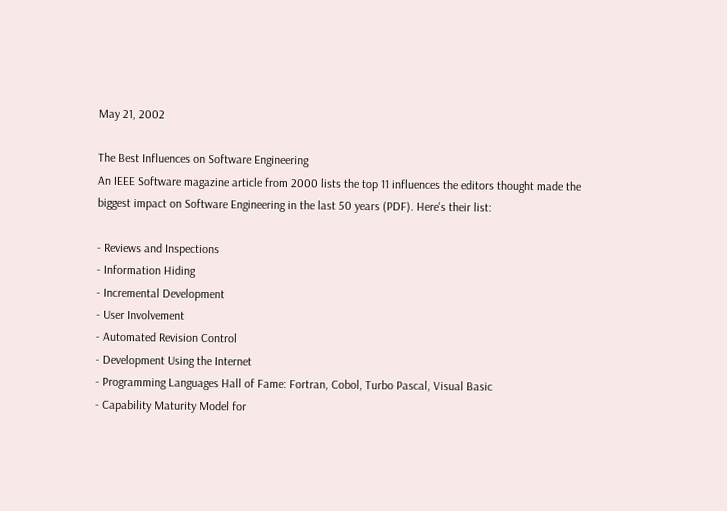May 21, 2002

The Best Influences on Software Engineering
An IEEE Software magazine article from 2000 lists the top 11 influences the editors thought made the biggest impact on Software Engineering in the last 50 years (PDF). Here's their list:

- Reviews and Inspections
- Information Hiding
- Incremental Development
- User Involvement
- Automated Revision Control
- Development Using the Internet
- Programming Languages Hall of Fame: Fortran, Cobol, Turbo Pascal, Visual Basic
- Capability Maturity Model for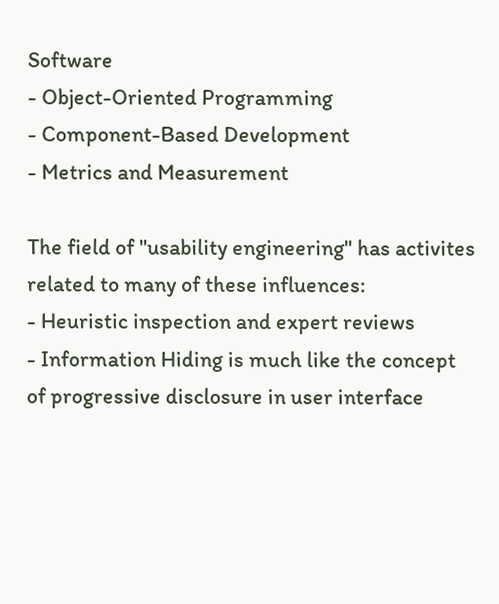Software
- Object-Oriented Programming
- Component-Based Development
- Metrics and Measurement

The field of "usability engineering" has activites related to many of these influences:
- Heuristic inspection and expert reviews
- Information Hiding is much like the concept of progressive disclosure in user interface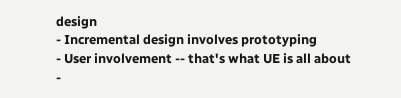design
- Incremental design involves prototyping
- User involvement -- that's what UE is all about
-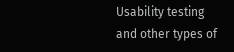Usability testing and other types of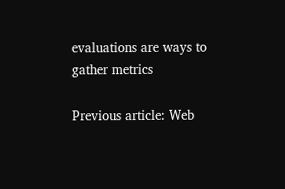evaluations are ways to gather metrics

Previous article: Web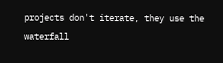projects don't iterate, they use the waterfall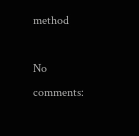method

No comments: